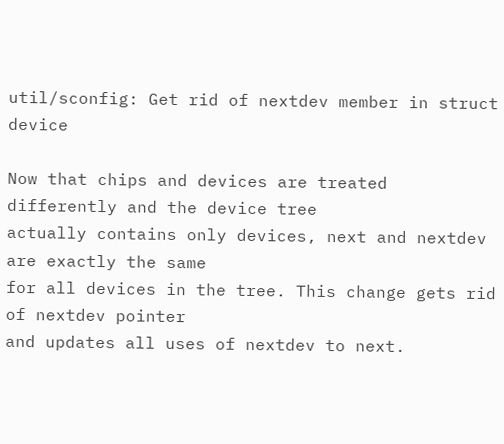util/sconfig: Get rid of nextdev member in struct device

Now that chips and devices are treated differently and the device tree
actually contains only devices, next and nextdev are exactly the same
for all devices in the tree. This change gets rid of nextdev pointer
and updates all uses of nextdev to next.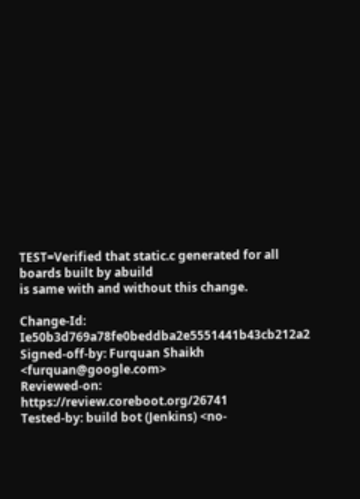TEST=Verified that static.c generated for all boards built by abuild
is same with and without this change.

Change-Id: Ie50b3d769a78fe0beddba2e5551441b43cb212a2
Signed-off-by: Furquan Shaikh <furquan@google.com>
Reviewed-on: https://review.coreboot.org/26741
Tested-by: build bot (Jenkins) <no-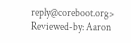reply@coreboot.org>
Reviewed-by: Aaron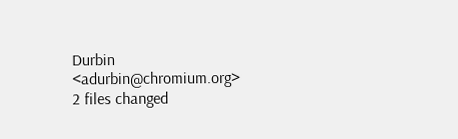Durbin <adurbin@chromium.org>
2 files changed